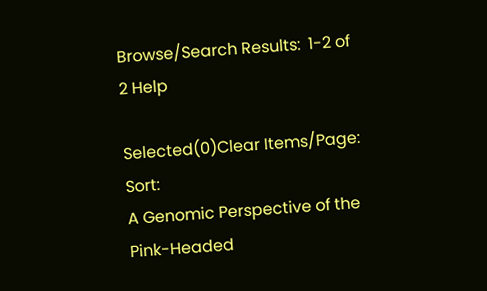Browse/Search Results:  1-2 of 2 Help

Selected(0)Clear Items/Page:    Sort:
A Genomic Perspective of the Pink-Headed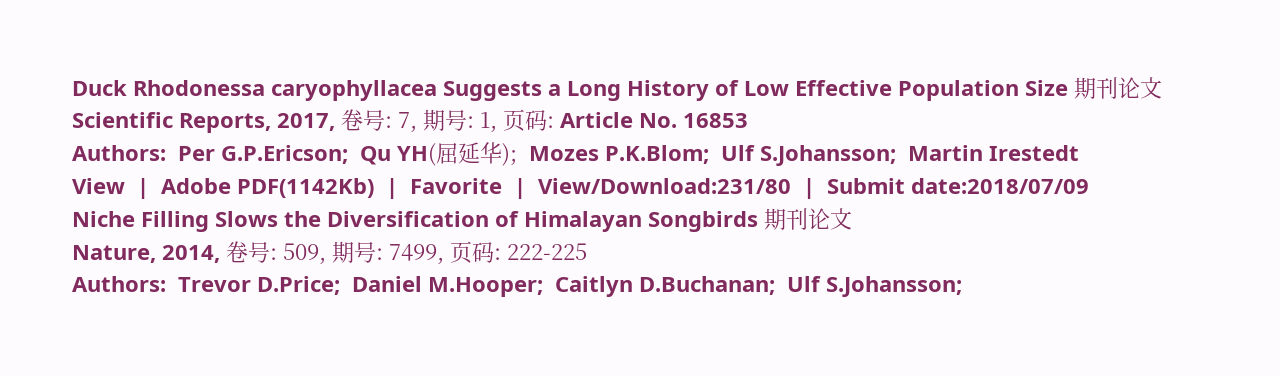Duck Rhodonessa caryophyllacea Suggests a Long History of Low Effective Population Size 期刊论文
Scientific Reports, 2017, 卷号: 7, 期号: 1, 页码: Article No. 16853
Authors:  Per G.P.Ericson;  Qu YH(屈延华);  Mozes P.K.Blom;  Ulf S.Johansson;  Martin Irestedt
View  |  Adobe PDF(1142Kb)  |  Favorite  |  View/Download:231/80  |  Submit date:2018/07/09
Niche Filling Slows the Diversification of Himalayan Songbirds 期刊论文
Nature, 2014, 卷号: 509, 期号: 7499, 页码: 222-225
Authors:  Trevor D.Price;  Daniel M.Hooper;  Caitlyn D.Buchanan;  Ulf S.Johansson;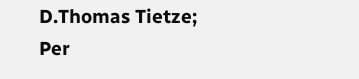D.Thomas Tietze;  Per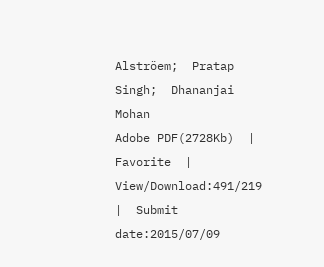Alströem;  Pratap Singh;  Dhananjai Mohan
Adobe PDF(2728Kb)  |  Favorite  |  View/Download:491/219  |  Submit date:2015/07/09